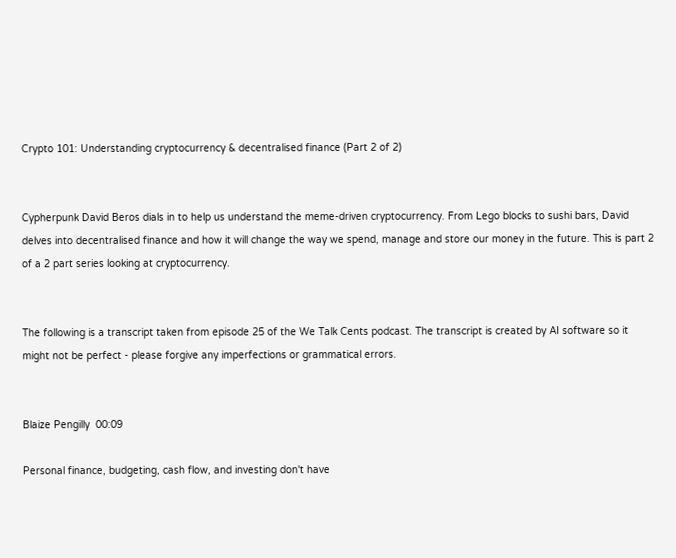Crypto 101: Understanding cryptocurrency & decentralised finance (Part 2 of 2)


Cypherpunk David Beros dials in to help us understand the meme-driven cryptocurrency. From Lego blocks to sushi bars, David delves into decentralised finance and how it will change the way we spend, manage and store our money in the future. This is part 2 of a 2 part series looking at cryptocurrency.


The following is a transcript taken from episode 25 of the We Talk Cents podcast. The transcript is created by AI software so it might not be perfect - please forgive any imperfections or grammatical errors.


Blaize Pengilly  00:09

Personal finance, budgeting, cash flow, and investing don't have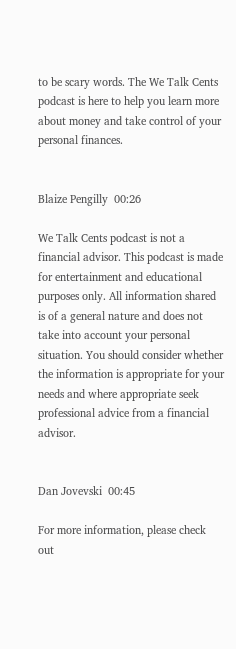to be scary words. The We Talk Cents podcast is here to help you learn more about money and take control of your personal finances.


Blaize Pengilly  00:26

We Talk Cents podcast is not a financial advisor. This podcast is made for entertainment and educational purposes only. All information shared is of a general nature and does not take into account your personal situation. You should consider whether the information is appropriate for your needs and where appropriate seek professional advice from a financial advisor.


Dan Jovevski  00:45

For more information, please check out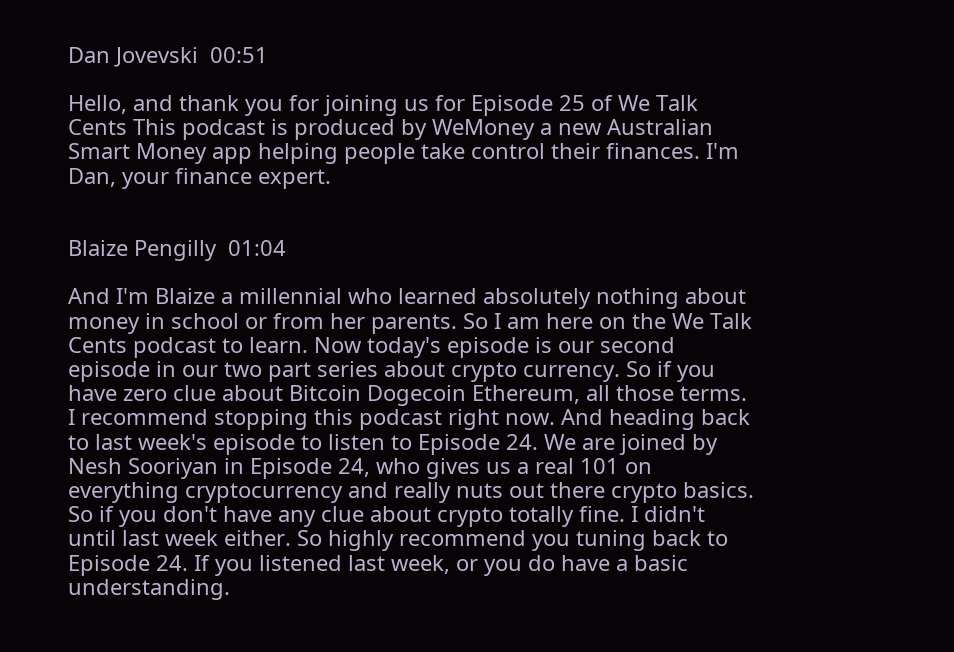Dan Jovevski  00:51

Hello, and thank you for joining us for Episode 25 of We Talk Cents This podcast is produced by WeMoney a new Australian Smart Money app helping people take control their finances. I'm Dan, your finance expert.


Blaize Pengilly  01:04

And I'm Blaize a millennial who learned absolutely nothing about money in school or from her parents. So I am here on the We Talk Cents podcast to learn. Now today's episode is our second episode in our two part series about crypto currency. So if you have zero clue about Bitcoin Dogecoin Ethereum, all those terms. I recommend stopping this podcast right now. And heading back to last week's episode to listen to Episode 24. We are joined by Nesh Sooriyan in Episode 24, who gives us a real 101 on everything cryptocurrency and really nuts out there crypto basics. So if you don't have any clue about crypto totally fine. I didn't until last week either. So highly recommend you tuning back to Episode 24. If you listened last week, or you do have a basic understanding.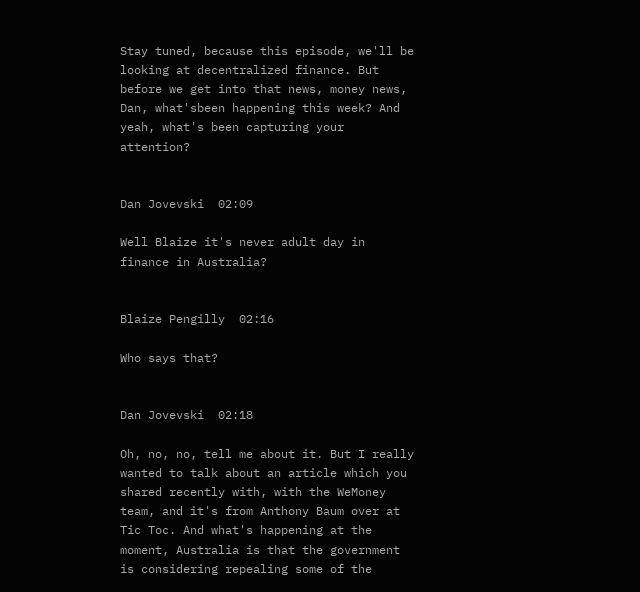Stay tuned, because this episode, we'll be looking at decentralized finance. But before we get into that news, money news, Dan, what'sbeen happening this week? And yeah, what's been capturing your attention?


Dan Jovevski  02:09

Well Blaize it's never adult day in finance in Australia?


Blaize Pengilly  02:16

Who says that?


Dan Jovevski  02:18

Oh, no, no, tell me about it. But I really wanted to talk about an article which you shared recently with, with the WeMoney team, and it's from Anthony Baum over at Tic Toc. And what's happening at the moment, Australia is that the government is considering repealing some of the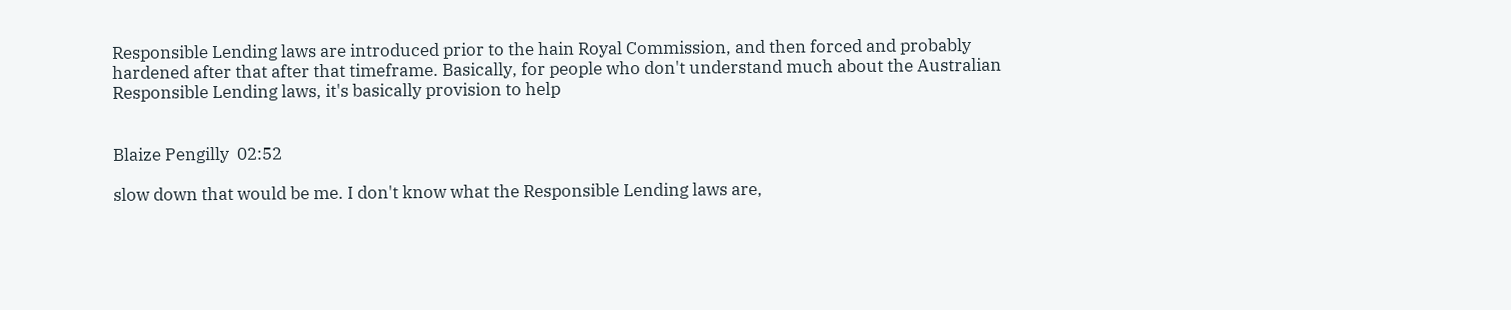Responsible Lending laws are introduced prior to the hain Royal Commission, and then forced and probably hardened after that after that timeframe. Basically, for people who don't understand much about the Australian Responsible Lending laws, it's basically provision to help


Blaize Pengilly  02:52

slow down that would be me. I don't know what the Responsible Lending laws are,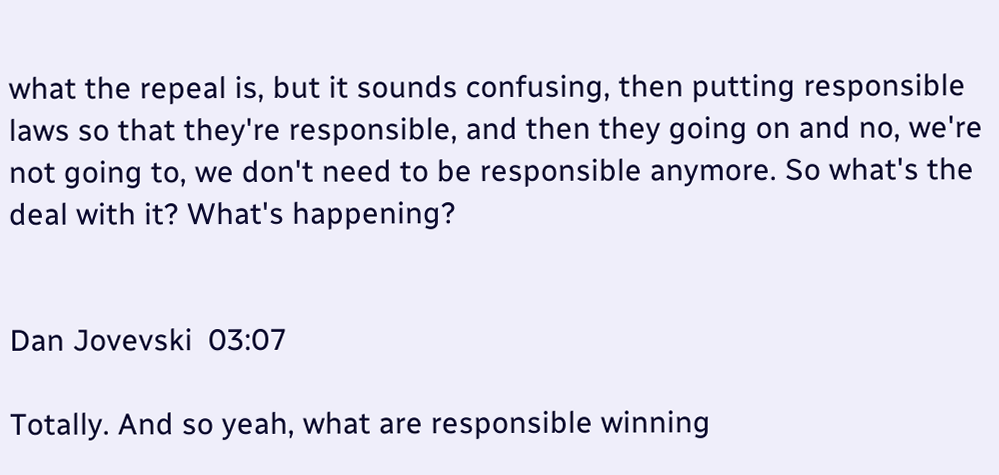what the repeal is, but it sounds confusing, then putting responsible laws so that they're responsible, and then they going on and no, we're not going to, we don't need to be responsible anymore. So what's the deal with it? What's happening?


Dan Jovevski  03:07

Totally. And so yeah, what are responsible winning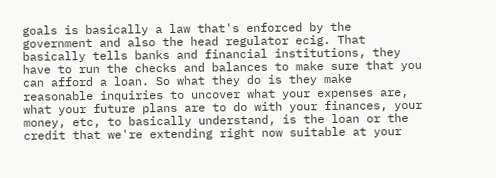goals is basically a law that's enforced by the government and also the head regulator ecig. That basically tells banks and financial institutions, they have to run the checks and balances to make sure that you can afford a loan. So what they do is they make reasonable inquiries to uncover what your expenses are, what your future plans are to do with your finances, your money, etc, to basically understand, is the loan or the credit that we're extending right now suitable at your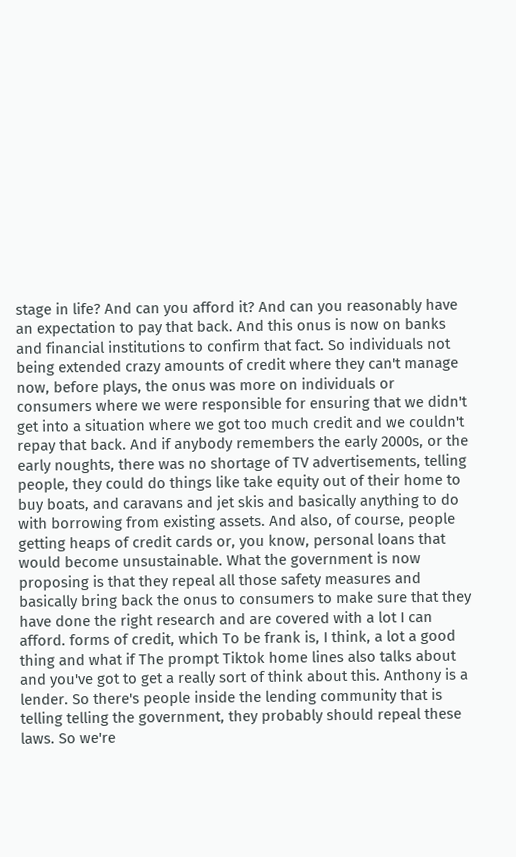stage in life? And can you afford it? And can you reasonably have an expectation to pay that back. And this onus is now on banks and financial institutions to confirm that fact. So individuals not being extended crazy amounts of credit where they can't manage now, before plays, the onus was more on individuals or consumers where we were responsible for ensuring that we didn't get into a situation where we got too much credit and we couldn't repay that back. And if anybody remembers the early 2000s, or the early noughts, there was no shortage of TV advertisements, telling people, they could do things like take equity out of their home to buy boats, and caravans and jet skis and basically anything to do with borrowing from existing assets. And also, of course, people getting heaps of credit cards or, you know, personal loans that would become unsustainable. What the government is now proposing is that they repeal all those safety measures and basically bring back the onus to consumers to make sure that they have done the right research and are covered with a lot I can afford. forms of credit, which To be frank is, I think, a lot a good thing and what if The prompt Tiktok home lines also talks about and you've got to get a really sort of think about this. Anthony is a lender. So there's people inside the lending community that is telling telling the government, they probably should repeal these laws. So we're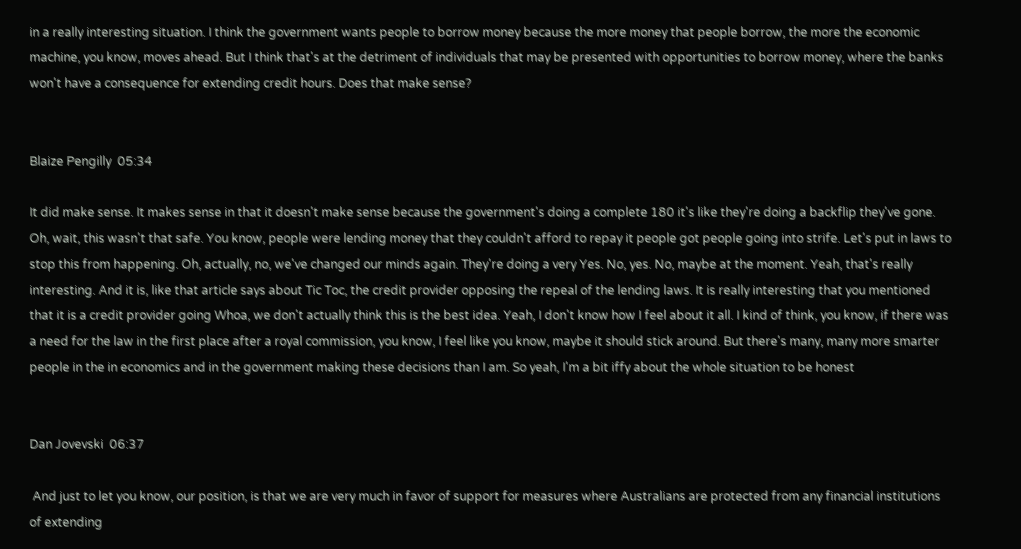in a really interesting situation. I think the government wants people to borrow money because the more money that people borrow, the more the economic machine, you know, moves ahead. But I think that's at the detriment of individuals that may be presented with opportunities to borrow money, where the banks won't have a consequence for extending credit hours. Does that make sense?


Blaize Pengilly  05:34

It did make sense. It makes sense in that it doesn't make sense because the government's doing a complete 180 it's like they're doing a backflip they've gone. Oh, wait, this wasn't that safe. You know, people were lending money that they couldn't afford to repay it people got people going into strife. Let's put in laws to stop this from happening. Oh, actually, no, we've changed our minds again. They're doing a very Yes. No, yes. No, maybe at the moment. Yeah, that's really interesting. And it is, like that article says about Tic Toc, the credit provider opposing the repeal of the lending laws. It is really interesting that you mentioned that it is a credit provider going Whoa, we don't actually think this is the best idea. Yeah, I don't know how I feel about it all. I kind of think, you know, if there was a need for the law in the first place after a royal commission, you know, I feel like you know, maybe it should stick around. But there's many, many more smarter people in the in economics and in the government making these decisions than I am. So yeah, I'm a bit iffy about the whole situation to be honest


Dan Jovevski  06:37

 And just to let you know, our position, is that we are very much in favor of support for measures where Australians are protected from any financial institutions of extending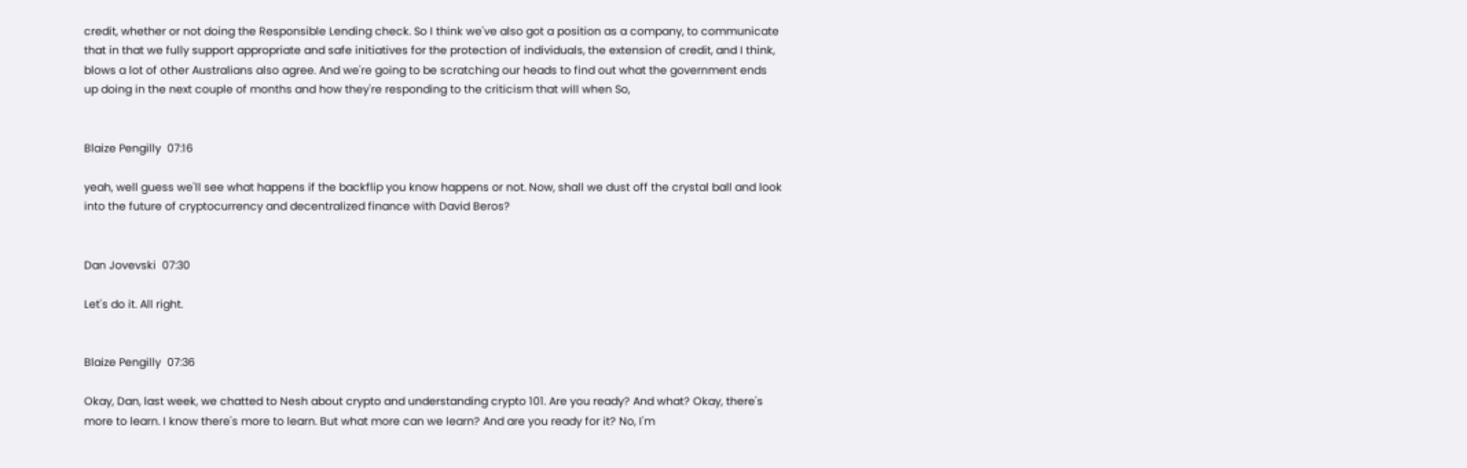credit, whether or not doing the Responsible Lending check. So I think we've also got a position as a company, to communicate that in that we fully support appropriate and safe initiatives for the protection of individuals, the extension of credit, and I think, blows a lot of other Australians also agree. And we're going to be scratching our heads to find out what the government ends up doing in the next couple of months and how they're responding to the criticism that will when So,


Blaize Pengilly  07:16

yeah, well guess we'll see what happens if the backflip you know happens or not. Now, shall we dust off the crystal ball and look into the future of cryptocurrency and decentralized finance with David Beros?


Dan Jovevski  07:30

Let's do it. All right.


Blaize Pengilly  07:36

Okay, Dan, last week, we chatted to Nesh about crypto and understanding crypto 101. Are you ready? And what? Okay, there's more to learn. I know there's more to learn. But what more can we learn? And are you ready for it? No, I'm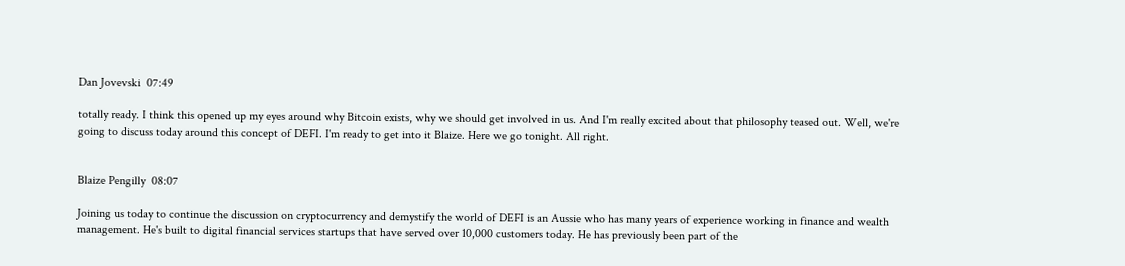Dan Jovevski  07:49

totally ready. I think this opened up my eyes around why Bitcoin exists, why we should get involved in us. And I'm really excited about that philosophy teased out. Well, we're going to discuss today around this concept of DEFI. I'm ready to get into it Blaize. Here we go tonight. All right.


Blaize Pengilly  08:07

Joining us today to continue the discussion on cryptocurrency and demystify the world of DEFI is an Aussie who has many years of experience working in finance and wealth management. He's built to digital financial services startups that have served over 10,000 customers today. He has previously been part of the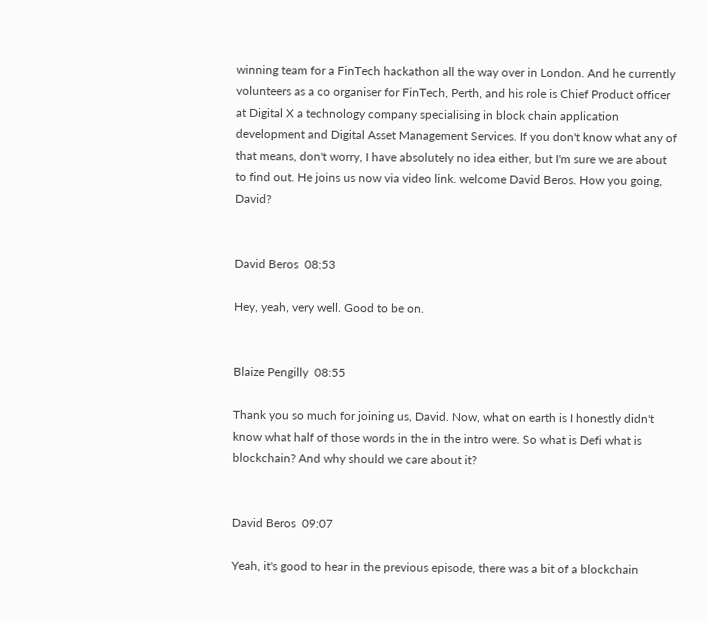winning team for a FinTech hackathon all the way over in London. And he currently volunteers as a co organiser for FinTech, Perth, and his role is Chief Product officer at Digital X a technology company specialising in block chain application development and Digital Asset Management Services. If you don't know what any of that means, don't worry, I have absolutely no idea either, but I'm sure we are about to find out. He joins us now via video link. welcome David Beros. How you going, David?


David Beros  08:53

Hey, yeah, very well. Good to be on.


Blaize Pengilly  08:55

Thank you so much for joining us, David. Now, what on earth is I honestly didn't know what half of those words in the in the intro were. So what is Defi what is blockchain? And why should we care about it?


David Beros  09:07

Yeah, it's good to hear in the previous episode, there was a bit of a blockchain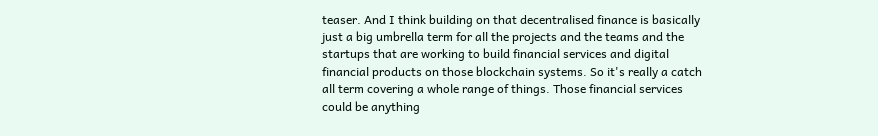teaser. And I think building on that decentralised finance is basically just a big umbrella term for all the projects and the teams and the startups that are working to build financial services and digital financial products on those blockchain systems. So it's really a catch all term covering a whole range of things. Those financial services could be anything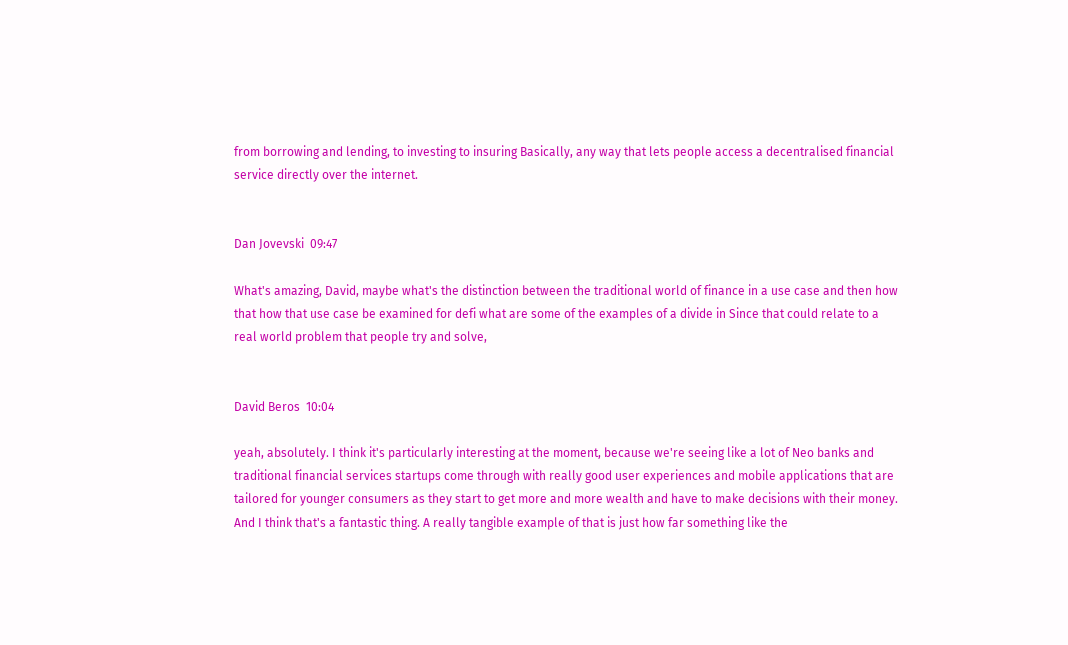from borrowing and lending, to investing to insuring Basically, any way that lets people access a decentralised financial service directly over the internet.


Dan Jovevski  09:47

What's amazing, David, maybe what's the distinction between the traditional world of finance in a use case and then how that how that use case be examined for defi what are some of the examples of a divide in Since that could relate to a real world problem that people try and solve,


David Beros  10:04

yeah, absolutely. I think it's particularly interesting at the moment, because we're seeing like a lot of Neo banks and traditional financial services startups come through with really good user experiences and mobile applications that are tailored for younger consumers as they start to get more and more wealth and have to make decisions with their money. And I think that's a fantastic thing. A really tangible example of that is just how far something like the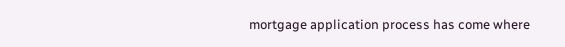mortgage application process has come where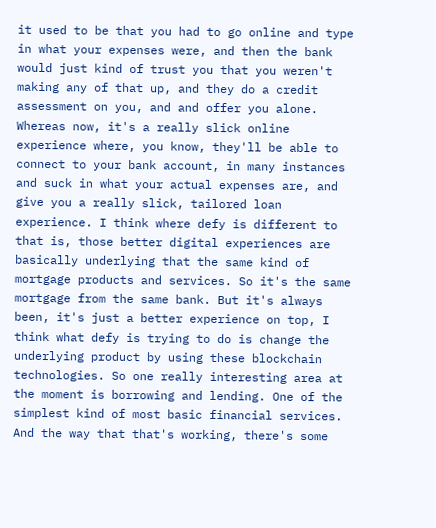it used to be that you had to go online and type in what your expenses were, and then the bank would just kind of trust you that you weren't making any of that up, and they do a credit assessment on you, and and offer you alone. Whereas now, it's a really slick online experience where, you know, they'll be able to connect to your bank account, in many instances and suck in what your actual expenses are, and give you a really slick, tailored loan experience. I think where defy is different to that is, those better digital experiences are basically underlying that the same kind of mortgage products and services. So it's the same mortgage from the same bank. But it's always been, it's just a better experience on top, I think what defy is trying to do is change the underlying product by using these blockchain technologies. So one really interesting area at the moment is borrowing and lending. One of the simplest kind of most basic financial services. And the way that that's working, there's some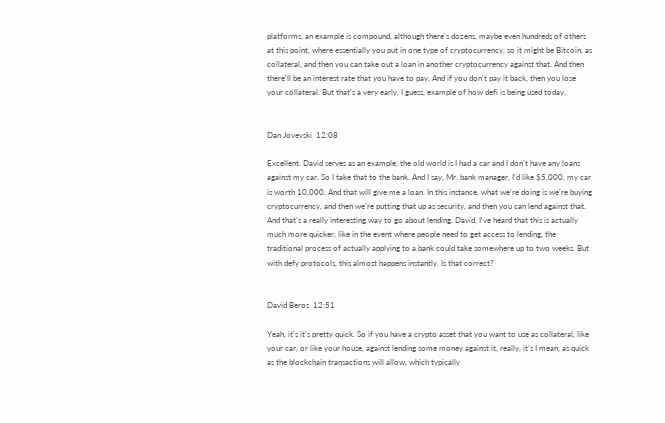platforms, an example is compound, although there's dozens, maybe even hundreds of others at this point, where essentially you put in one type of cryptocurrency, so it might be Bitcoin, as collateral, and then you can take out a loan in another cryptocurrency against that. And then there'll be an interest rate that you have to pay. And if you don't pay it back, then you lose your collateral. But that's a very early, I guess, example of how defi is being used today.


Dan Jovevski  12:08

Excellent. David serves as an example, the old world is I had a car and I don't have any loans against my car. So I take that to the bank. And I say, Mr. bank manager, I'd like $5,000, my car is worth 10,000. And that will give me a loan. In this instance, what we're doing is we're buying cryptocurrency, and then we're putting that up as security, and then you can lend against that. And that's a really interesting way to go about lending. David, I've heard that this is actually much more quicker, like in the event where people need to get access to lending, the traditional process of actually applying to a bank could take somewhere up to two weeks. But with defy protocols, this almost happens instantly. Is that correct?


David Beros  12:51

Yeah, it's it's pretty quick. So if you have a crypto asset that you want to use as collateral, like your car, or like your house, against lending some money against it, really, it's I mean, as quick as the blockchain transactions will allow, which typically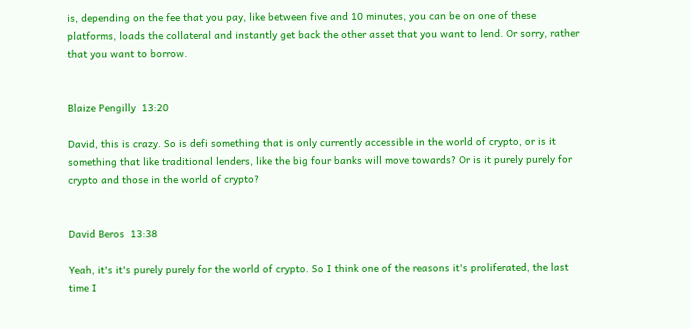is, depending on the fee that you pay, like between five and 10 minutes, you can be on one of these platforms, loads the collateral and instantly get back the other asset that you want to lend. Or sorry, rather that you want to borrow.


Blaize Pengilly  13:20

David, this is crazy. So is defi something that is only currently accessible in the world of crypto, or is it something that like traditional lenders, like the big four banks will move towards? Or is it purely purely for crypto and those in the world of crypto?


David Beros  13:38

Yeah, it's it's purely purely for the world of crypto. So I think one of the reasons it's proliferated, the last time I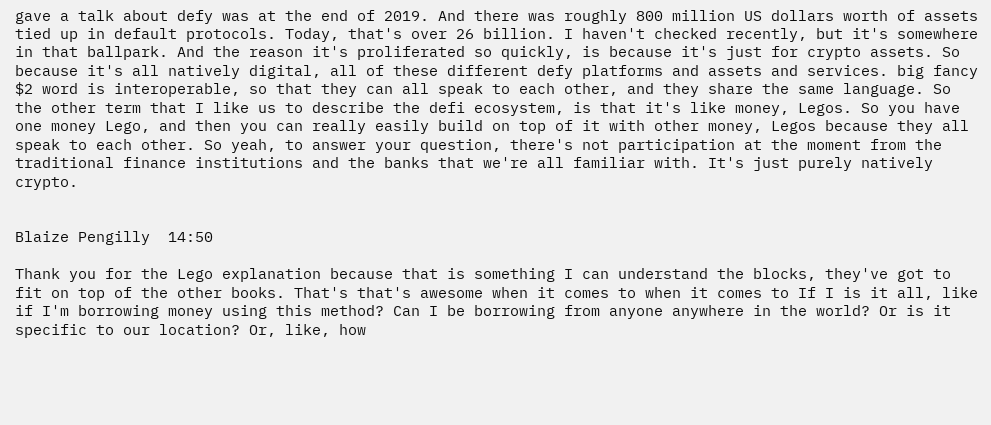gave a talk about defy was at the end of 2019. And there was roughly 800 million US dollars worth of assets tied up in default protocols. Today, that's over 26 billion. I haven't checked recently, but it's somewhere in that ballpark. And the reason it's proliferated so quickly, is because it's just for crypto assets. So because it's all natively digital, all of these different defy platforms and assets and services. big fancy $2 word is interoperable, so that they can all speak to each other, and they share the same language. So the other term that I like us to describe the defi ecosystem, is that it's like money, Legos. So you have one money Lego, and then you can really easily build on top of it with other money, Legos because they all speak to each other. So yeah, to answer your question, there's not participation at the moment from the traditional finance institutions and the banks that we're all familiar with. It's just purely natively crypto.


Blaize Pengilly  14:50

Thank you for the Lego explanation because that is something I can understand the blocks, they've got to fit on top of the other books. That's that's awesome when it comes to when it comes to If I is it all, like if I'm borrowing money using this method? Can I be borrowing from anyone anywhere in the world? Or is it specific to our location? Or, like, how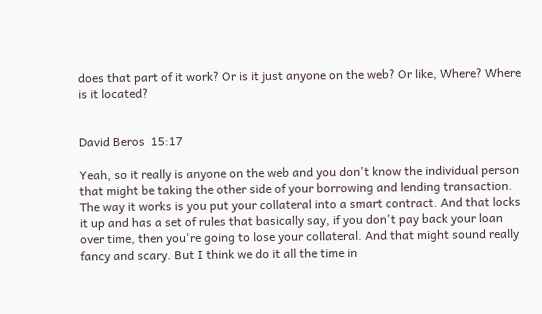does that part of it work? Or is it just anyone on the web? Or like, Where? Where is it located?


David Beros  15:17

Yeah, so it really is anyone on the web and you don't know the individual person that might be taking the other side of your borrowing and lending transaction. The way it works is you put your collateral into a smart contract. And that locks it up and has a set of rules that basically say, if you don't pay back your loan over time, then you're going to lose your collateral. And that might sound really fancy and scary. But I think we do it all the time in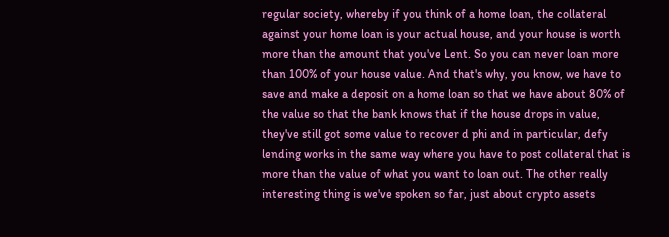regular society, whereby if you think of a home loan, the collateral against your home loan is your actual house, and your house is worth more than the amount that you've Lent. So you can never loan more than 100% of your house value. And that's why, you know, we have to save and make a deposit on a home loan so that we have about 80% of the value so that the bank knows that if the house drops in value, they've still got some value to recover d phi and in particular, defy lending works in the same way where you have to post collateral that is more than the value of what you want to loan out. The other really interesting thing is we've spoken so far, just about crypto assets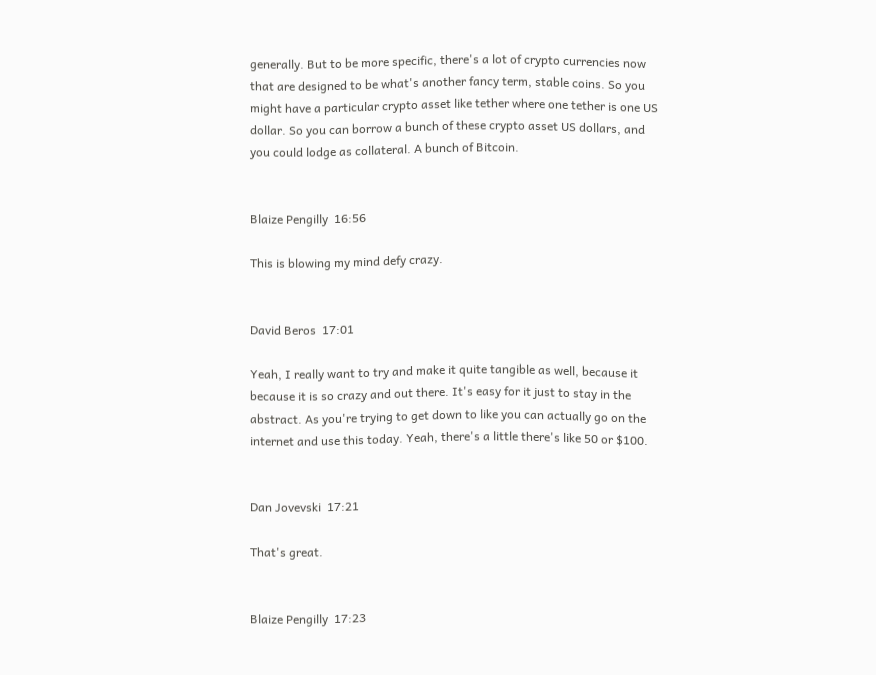generally. But to be more specific, there's a lot of crypto currencies now that are designed to be what's another fancy term, stable coins. So you might have a particular crypto asset like tether where one tether is one US dollar. So you can borrow a bunch of these crypto asset US dollars, and you could lodge as collateral. A bunch of Bitcoin.


Blaize Pengilly  16:56

This is blowing my mind defy crazy.


David Beros  17:01

Yeah, I really want to try and make it quite tangible as well, because it because it is so crazy and out there. It's easy for it just to stay in the abstract. As you're trying to get down to like you can actually go on the internet and use this today. Yeah, there's a little there's like 50 or $100.


Dan Jovevski  17:21

That's great.


Blaize Pengilly  17:23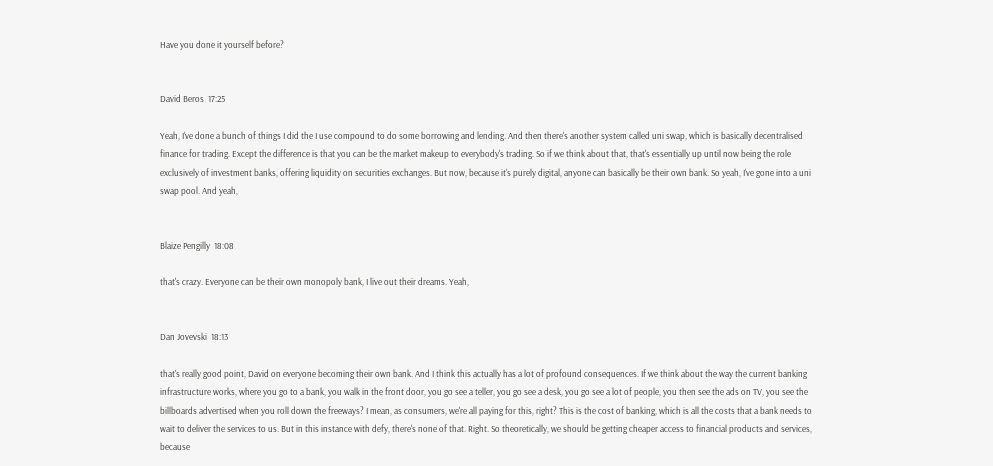Have you done it yourself before?


David Beros  17:25

Yeah, I've done a bunch of things I did the I use compound to do some borrowing and lending. And then there's another system called uni swap, which is basically decentralised finance for trading. Except the difference is that you can be the market makeup to everybody's trading. So if we think about that, that's essentially up until now being the role exclusively of investment banks, offering liquidity on securities exchanges. But now, because it's purely digital, anyone can basically be their own bank. So yeah, I've gone into a uni swap pool. And yeah,


Blaize Pengilly  18:08

that's crazy. Everyone can be their own monopoly bank, I live out their dreams. Yeah,


Dan Jovevski  18:13

that's really good point, David on everyone becoming their own bank. And I think this actually has a lot of profound consequences. If we think about the way the current banking infrastructure works, where you go to a bank, you walk in the front door, you go see a teller, you go see a desk, you go see a lot of people, you then see the ads on TV, you see the billboards advertised when you roll down the freeways? I mean, as consumers, we're all paying for this, right? This is the cost of banking, which is all the costs that a bank needs to wait to deliver the services to us. But in this instance with defy, there's none of that. Right. So theoretically, we should be getting cheaper access to financial products and services, because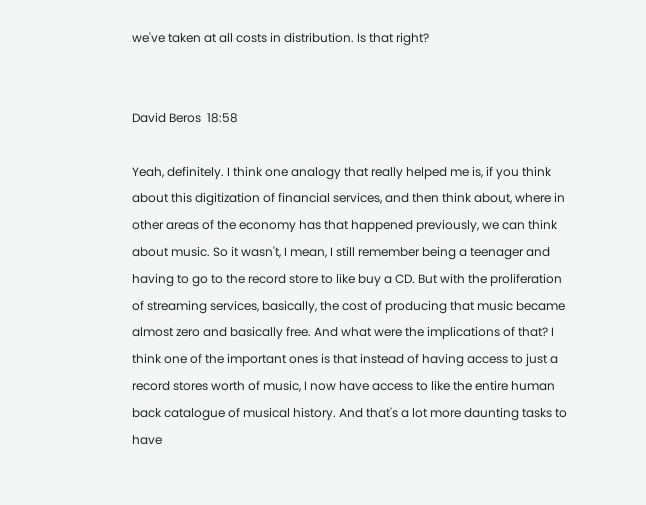we've taken at all costs in distribution. Is that right?


David Beros  18:58

Yeah, definitely. I think one analogy that really helped me is, if you think about this digitization of financial services, and then think about, where in other areas of the economy has that happened previously, we can think about music. So it wasn't, I mean, I still remember being a teenager and having to go to the record store to like buy a CD. But with the proliferation of streaming services, basically, the cost of producing that music became almost zero and basically free. And what were the implications of that? I think one of the important ones is that instead of having access to just a record stores worth of music, I now have access to like the entire human back catalogue of musical history. And that's a lot more daunting tasks to have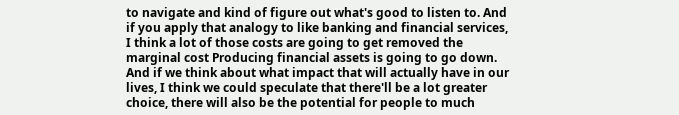to navigate and kind of figure out what's good to listen to. And if you apply that analogy to like banking and financial services, I think a lot of those costs are going to get removed the marginal cost Producing financial assets is going to go down. And if we think about what impact that will actually have in our lives, I think we could speculate that there'll be a lot greater choice, there will also be the potential for people to much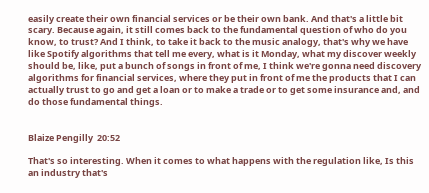easily create their own financial services or be their own bank. And that's a little bit scary. Because again, it still comes back to the fundamental question of who do you know, to trust? And I think, to take it back to the music analogy, that's why we have like Spotify algorithms that tell me every, what is it Monday, what my discover weekly should be, like, put a bunch of songs in front of me, I think we're gonna need discovery algorithms for financial services, where they put in front of me the products that I can actually trust to go and get a loan or to make a trade or to get some insurance and, and do those fundamental things.


Blaize Pengilly  20:52

That's so interesting. When it comes to what happens with the regulation like, Is this an industry that's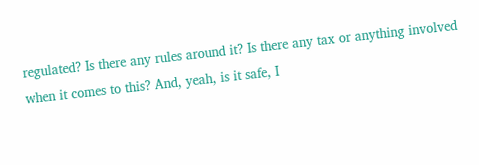regulated? Is there any rules around it? Is there any tax or anything involved when it comes to this? And, yeah, is it safe, I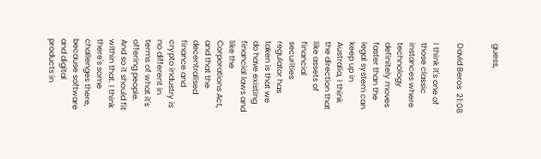guess,


David Beros  21:08

I think it's one of those classic instances where technology definitely moves faster than the legal system can keep up in Australia, I think the direction that like assets of financial securities regulator has taken is that we do have existing financial laws and like the Corporations Act, and that the decentralised finance and crypto industry is no different in terms of what it's offering people. And so it should fit within that. I think there's some challenges there, because software and digital products in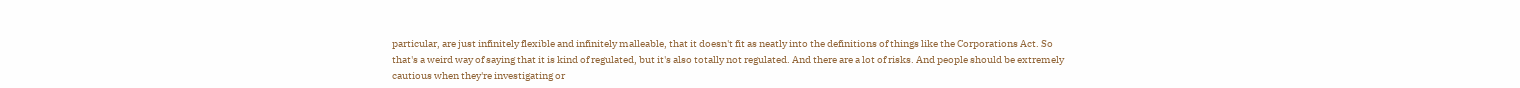particular, are just infinitely flexible and infinitely malleable, that it doesn't fit as neatly into the definitions of things like the Corporations Act. So that's a weird way of saying that it is kind of regulated, but it's also totally not regulated. And there are a lot of risks. And people should be extremely cautious when they're investigating or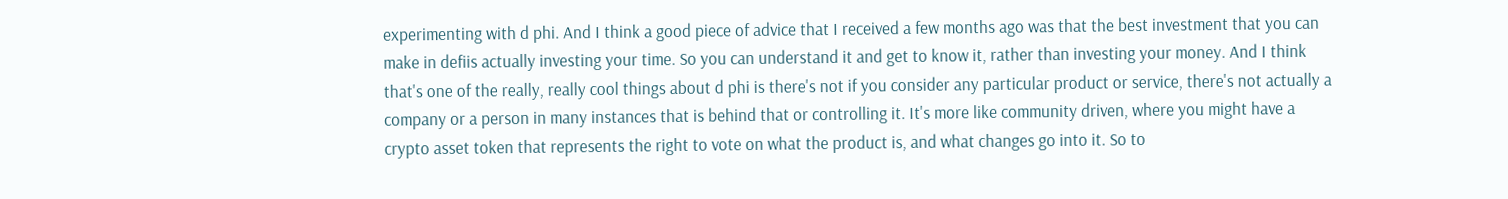experimenting with d phi. And I think a good piece of advice that I received a few months ago was that the best investment that you can make in defiis actually investing your time. So you can understand it and get to know it, rather than investing your money. And I think that's one of the really, really cool things about d phi is there's not if you consider any particular product or service, there's not actually a company or a person in many instances that is behind that or controlling it. It's more like community driven, where you might have a crypto asset token that represents the right to vote on what the product is, and what changes go into it. So to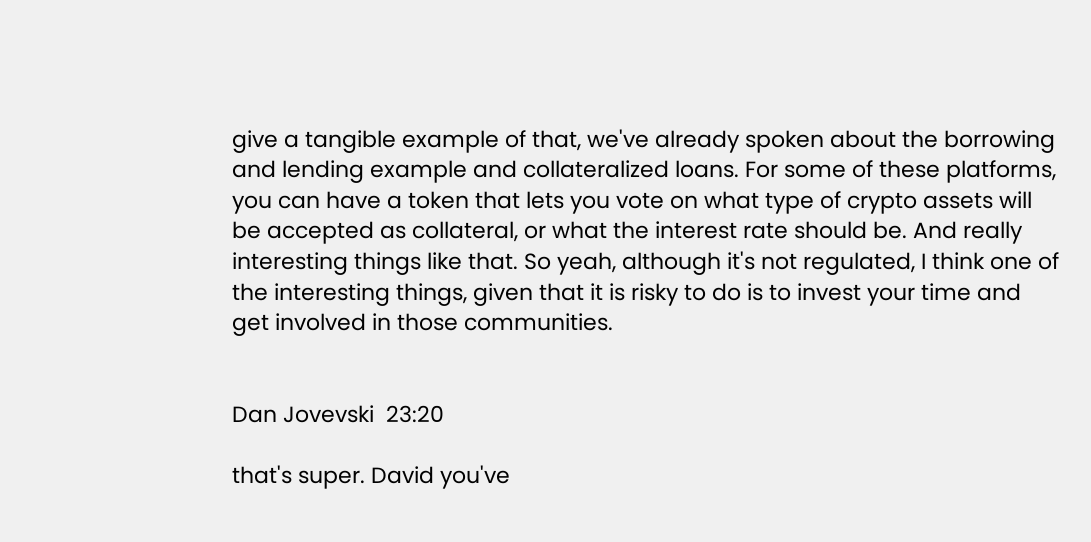give a tangible example of that, we've already spoken about the borrowing and lending example and collateralized loans. For some of these platforms, you can have a token that lets you vote on what type of crypto assets will be accepted as collateral, or what the interest rate should be. And really interesting things like that. So yeah, although it's not regulated, I think one of the interesting things, given that it is risky to do is to invest your time and get involved in those communities.


Dan Jovevski  23:20

that's super. David you've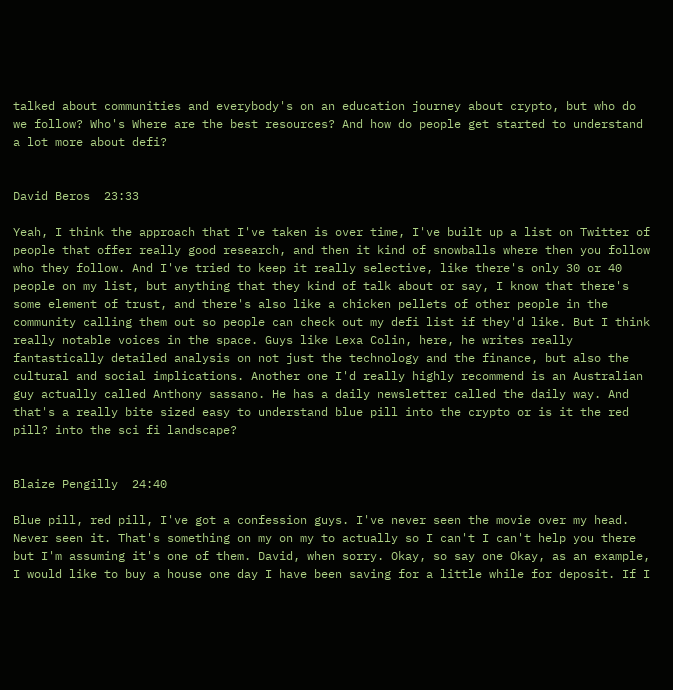talked about communities and everybody's on an education journey about crypto, but who do we follow? Who's Where are the best resources? And how do people get started to understand a lot more about defi?


David Beros  23:33

Yeah, I think the approach that I've taken is over time, I've built up a list on Twitter of people that offer really good research, and then it kind of snowballs where then you follow who they follow. And I've tried to keep it really selective, like there's only 30 or 40 people on my list, but anything that they kind of talk about or say, I know that there's some element of trust, and there's also like a chicken pellets of other people in the community calling them out so people can check out my defi list if they'd like. But I think really notable voices in the space. Guys like Lexa Colin, here, he writes really fantastically detailed analysis on not just the technology and the finance, but also the cultural and social implications. Another one I'd really highly recommend is an Australian guy actually called Anthony sassano. He has a daily newsletter called the daily way. And that's a really bite sized easy to understand blue pill into the crypto or is it the red pill? into the sci fi landscape?


Blaize Pengilly  24:40

Blue pill, red pill, I've got a confession guys. I've never seen the movie over my head. Never seen it. That's something on my on my to actually so I can't I can't help you there but I'm assuming it's one of them. David, when sorry. Okay, so say one Okay, as an example, I would like to buy a house one day I have been saving for a little while for deposit. If I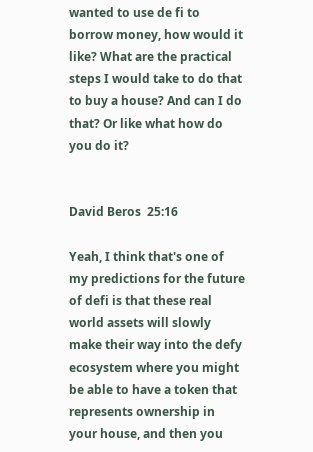wanted to use de fi to borrow money, how would it like? What are the practical steps I would take to do that to buy a house? And can I do that? Or like what how do you do it?


David Beros  25:16

Yeah, I think that's one of my predictions for the future of defi is that these real world assets will slowly make their way into the defy ecosystem where you might be able to have a token that represents ownership in your house, and then you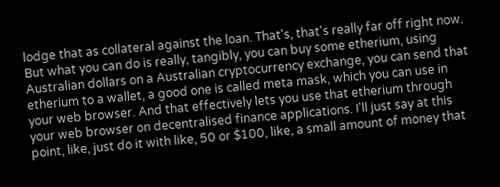lodge that as collateral against the loan. That's, that's really far off right now. But what you can do is really, tangibly, you can buy some etherium, using Australian dollars on a Australian cryptocurrency exchange, you can send that etherium to a wallet, a good one is called meta mask, which you can use in your web browser. And that effectively lets you use that etherium through your web browser on decentralised finance applications. I'll just say at this point, like, just do it with like, 50 or $100, like, a small amount of money that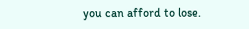you can afford to lose.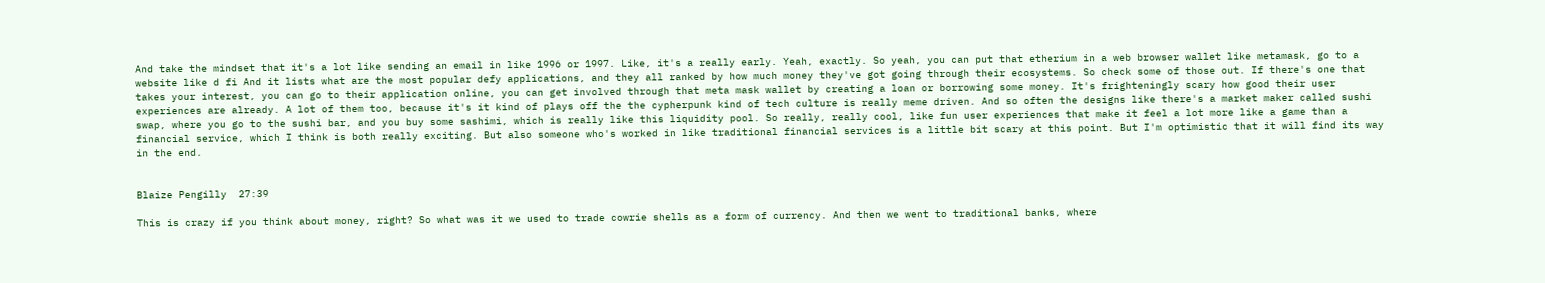And take the mindset that it's a lot like sending an email in like 1996 or 1997. Like, it's a really early. Yeah, exactly. So yeah, you can put that etherium in a web browser wallet like metamask, go to a website like d fi And it lists what are the most popular defy applications, and they all ranked by how much money they've got going through their ecosystems. So check some of those out. If there's one that takes your interest, you can go to their application online, you can get involved through that meta mask wallet by creating a loan or borrowing some money. It's frighteningly scary how good their user experiences are already. A lot of them too, because it's it kind of plays off the the cypherpunk kind of tech culture is really meme driven. And so often the designs like there's a market maker called sushi swap, where you go to the sushi bar, and you buy some sashimi, which is really like this liquidity pool. So really, really cool, like fun user experiences that make it feel a lot more like a game than a financial service, which I think is both really exciting. But also someone who's worked in like traditional financial services is a little bit scary at this point. But I'm optimistic that it will find its way in the end.


Blaize Pengilly  27:39

This is crazy if you think about money, right? So what was it we used to trade cowrie shells as a form of currency. And then we went to traditional banks, where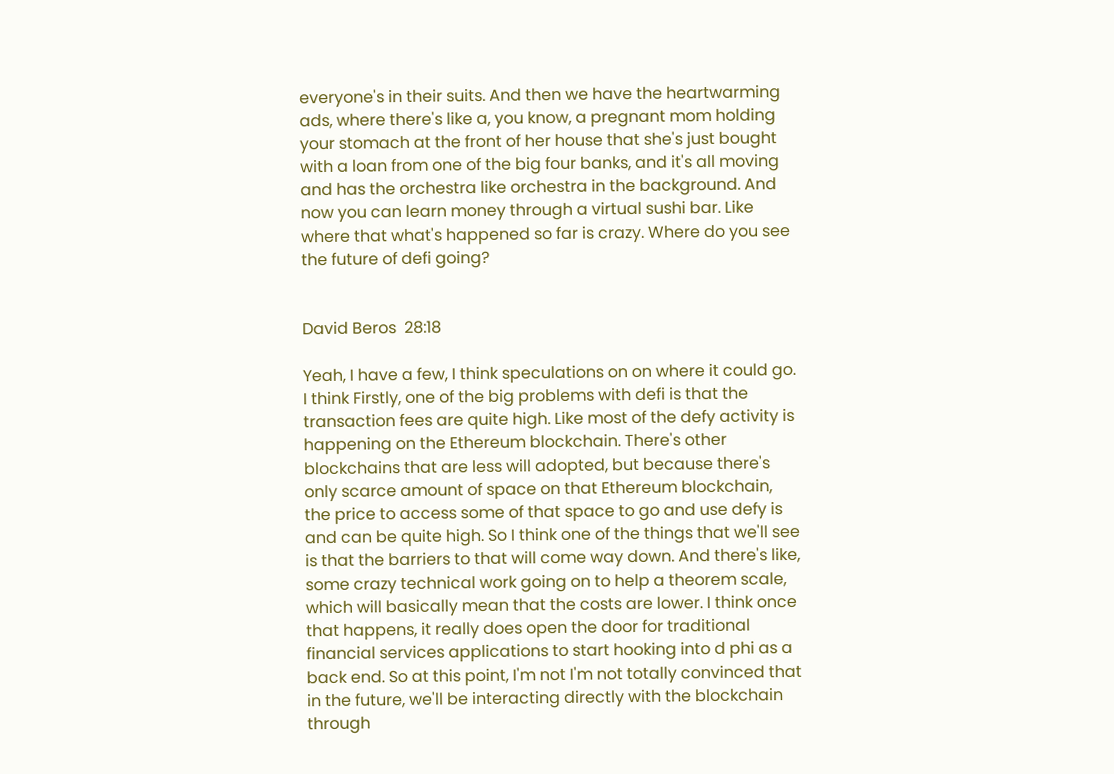everyone's in their suits. And then we have the heartwarming ads, where there's like a, you know, a pregnant mom holding your stomach at the front of her house that she's just bought with a loan from one of the big four banks, and it's all moving and has the orchestra like orchestra in the background. And now you can learn money through a virtual sushi bar. Like where that what's happened so far is crazy. Where do you see the future of defi going?


David Beros  28:18

Yeah, I have a few, I think speculations on on where it could go. I think Firstly, one of the big problems with defi is that the transaction fees are quite high. Like most of the defy activity is happening on the Ethereum blockchain. There's other blockchains that are less will adopted, but because there's only scarce amount of space on that Ethereum blockchain, the price to access some of that space to go and use defy is and can be quite high. So I think one of the things that we'll see is that the barriers to that will come way down. And there's like, some crazy technical work going on to help a theorem scale, which will basically mean that the costs are lower. I think once that happens, it really does open the door for traditional financial services applications to start hooking into d phi as a back end. So at this point, I'm not I'm not totally convinced that in the future, we'll be interacting directly with the blockchain through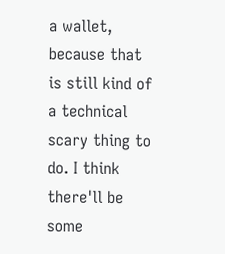a wallet, because that is still kind of a technical scary thing to do. I think there'll be some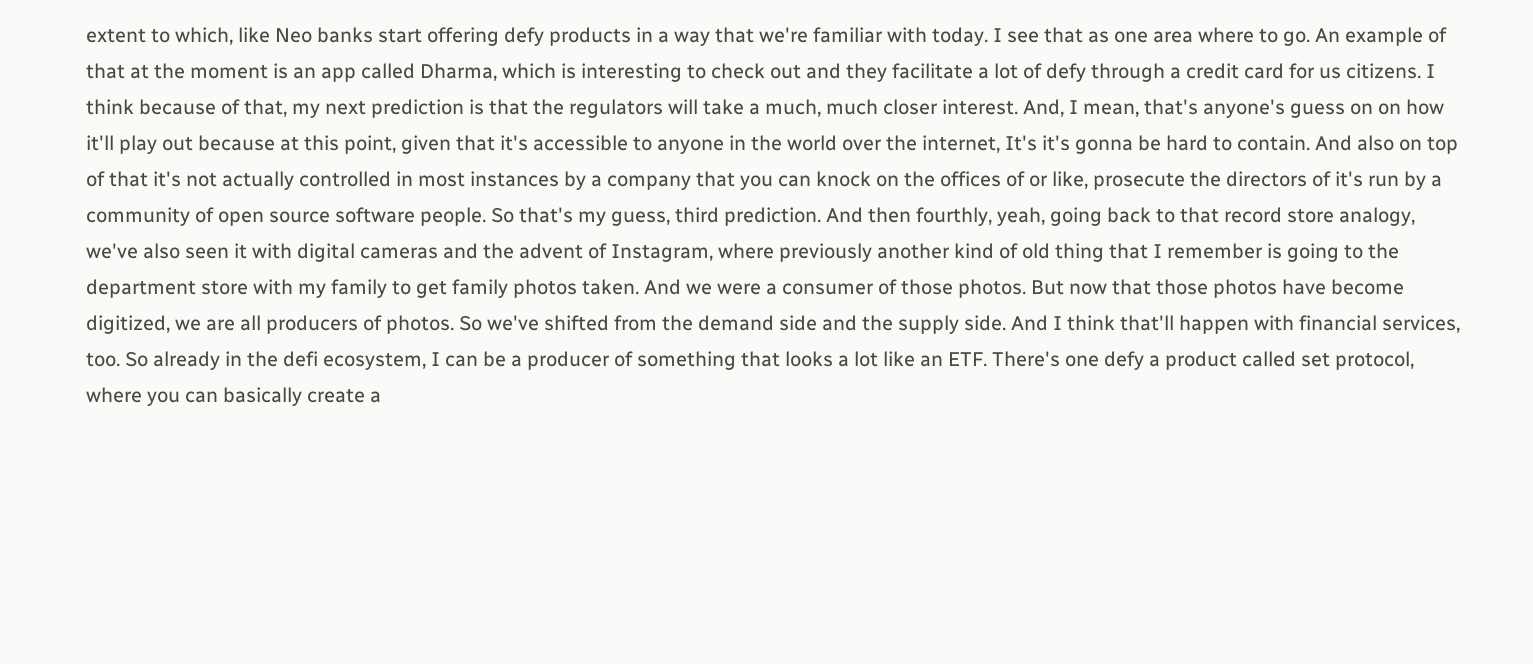extent to which, like Neo banks start offering defy products in a way that we're familiar with today. I see that as one area where to go. An example of that at the moment is an app called Dharma, which is interesting to check out and they facilitate a lot of defy through a credit card for us citizens. I think because of that, my next prediction is that the regulators will take a much, much closer interest. And, I mean, that's anyone's guess on on how it'll play out because at this point, given that it's accessible to anyone in the world over the internet, It's it's gonna be hard to contain. And also on top of that it's not actually controlled in most instances by a company that you can knock on the offices of or like, prosecute the directors of it's run by a community of open source software people. So that's my guess, third prediction. And then fourthly, yeah, going back to that record store analogy, we've also seen it with digital cameras and the advent of Instagram, where previously another kind of old thing that I remember is going to the department store with my family to get family photos taken. And we were a consumer of those photos. But now that those photos have become digitized, we are all producers of photos. So we've shifted from the demand side and the supply side. And I think that'll happen with financial services, too. So already in the defi ecosystem, I can be a producer of something that looks a lot like an ETF. There's one defy a product called set protocol, where you can basically create a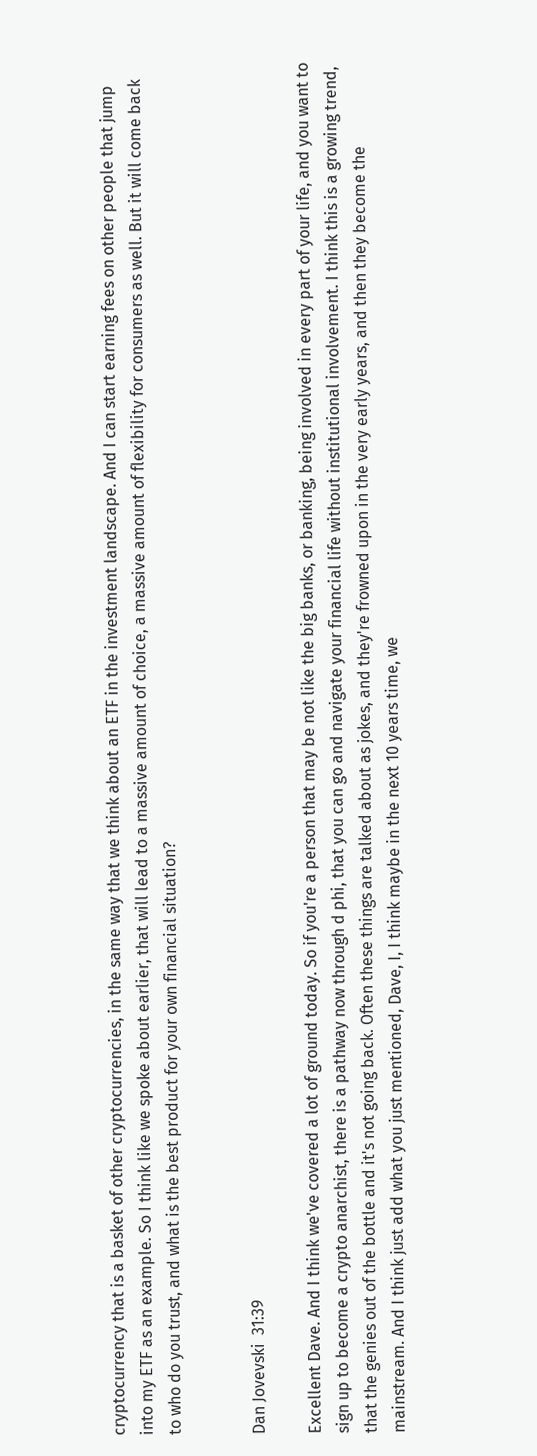cryptocurrency that is a basket of other cryptocurrencies, in the same way that we think about an ETF in the investment landscape. And I can start earning fees on other people that jump into my ETF as an example. So I think like we spoke about earlier, that will lead to a massive amount of choice, a massive amount of flexibility for consumers as well. But it will come back to who do you trust, and what is the best product for your own financial situation?


Dan Jovevski  31:39

Excellent Dave. And I think we've covered a lot of ground today. So if you're a person that may be not like the big banks, or banking, being involved in every part of your life, and you want to sign up to become a crypto anarchist, there is a pathway now through d phi, that you can go and navigate your financial life without institutional involvement. I think this is a growing trend, that the genies out of the bottle and it's not going back. Often these things are talked about as jokes, and they're frowned upon in the very early years, and then they become the mainstream. And I think just add what you just mentioned, Dave, I, I think maybe in the next 10 years time, we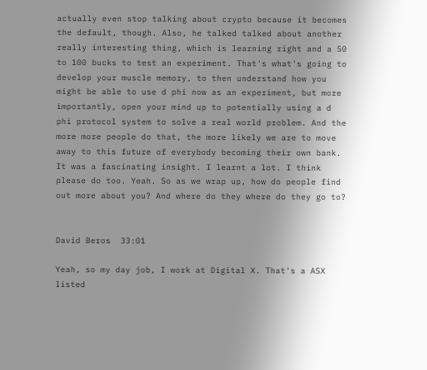actually even stop talking about crypto because it becomes the default, though. Also, he talked talked about another really interesting thing, which is learning right and a 50 to 100 bucks to test an experiment. That's what's going to develop your muscle memory, to then understand how you might be able to use d phi now as an experiment, but more importantly, open your mind up to potentially using a d phi protocol system to solve a real world problem. And the more more people do that, the more likely we are to move away to this future of everybody becoming their own bank. It was a fascinating insight. I learnt a lot. I think please do too. Yeah. So as we wrap up, how do people find out more about you? And where do they where do they go to?


David Beros  33:01

Yeah, so my day job, I work at Digital X. That's a ASX listed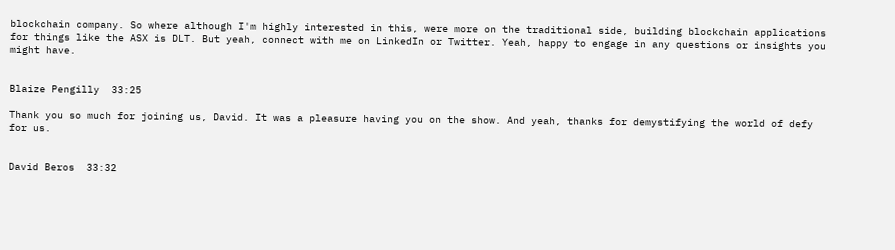blockchain company. So where although I'm highly interested in this, were more on the traditional side, building blockchain applications for things like the ASX is DLT. But yeah, connect with me on LinkedIn or Twitter. Yeah, happy to engage in any questions or insights you might have.


Blaize Pengilly  33:25

Thank you so much for joining us, David. It was a pleasure having you on the show. And yeah, thanks for demystifying the world of defy for us.


David Beros  33:32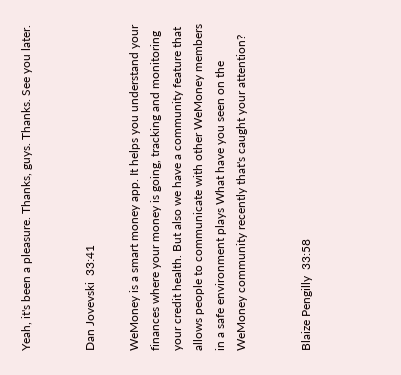Yeah, it's been a pleasure. Thanks, guys. Thanks. See you later.


Dan Jovevski  33:41

WeMoney is a smart money app. It helps you understand your finances where your money is going, tracking and monitoring your credit health. But also we have a community feature that allows people to communicate with other WeMoney members in a safe environment plays What have you seen on the WeMoney community recently that's caught your attention?


Blaize Pengilly  33:58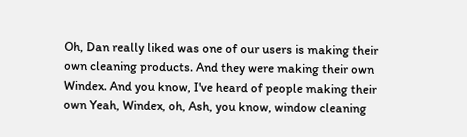Oh, Dan really liked was one of our users is making their own cleaning products. And they were making their own Windex. And you know, I've heard of people making their own Yeah, Windex, oh, Ash, you know, window cleaning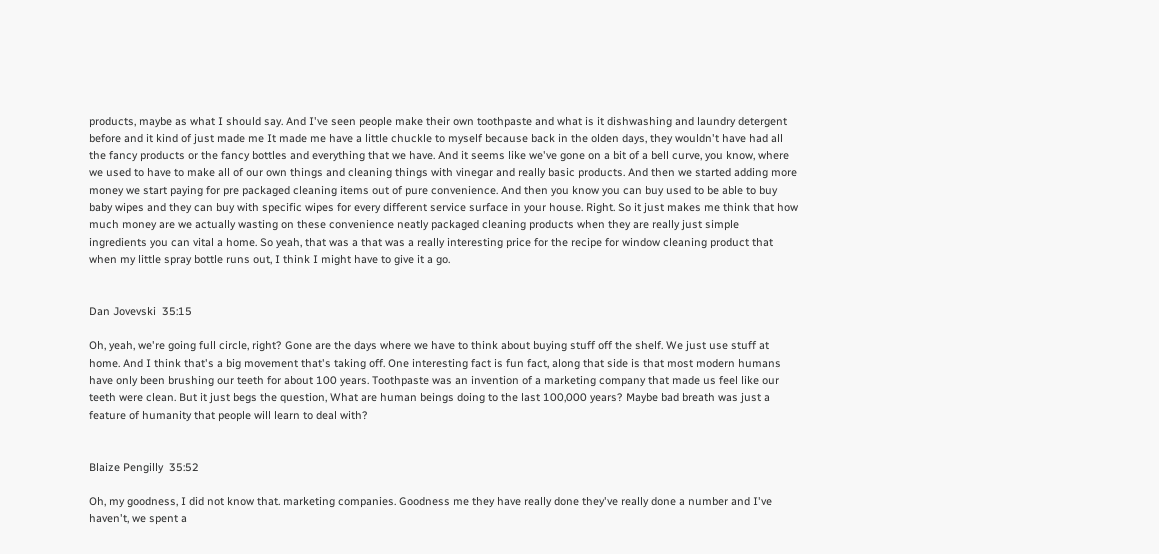products, maybe as what I should say. And I've seen people make their own toothpaste and what is it dishwashing and laundry detergent before and it kind of just made me It made me have a little chuckle to myself because back in the olden days, they wouldn't have had all the fancy products or the fancy bottles and everything that we have. And it seems like we've gone on a bit of a bell curve, you know, where we used to have to make all of our own things and cleaning things with vinegar and really basic products. And then we started adding more money we start paying for pre packaged cleaning items out of pure convenience. And then you know you can buy used to be able to buy baby wipes and they can buy with specific wipes for every different service surface in your house. Right. So it just makes me think that how much money are we actually wasting on these convenience neatly packaged cleaning products when they are really just simple ingredients you can vital a home. So yeah, that was a that was a really interesting price for the recipe for window cleaning product that when my little spray bottle runs out, I think I might have to give it a go.


Dan Jovevski  35:15

Oh, yeah, we're going full circle, right? Gone are the days where we have to think about buying stuff off the shelf. We just use stuff at home. And I think that's a big movement that's taking off. One interesting fact is fun fact, along that side is that most modern humans have only been brushing our teeth for about 100 years. Toothpaste was an invention of a marketing company that made us feel like our teeth were clean. But it just begs the question, What are human beings doing to the last 100,000 years? Maybe bad breath was just a feature of humanity that people will learn to deal with?


Blaize Pengilly  35:52

Oh, my goodness, I did not know that. marketing companies. Goodness me they have really done they've really done a number and I've haven't, we spent a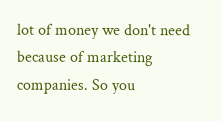lot of money we don't need because of marketing companies. So you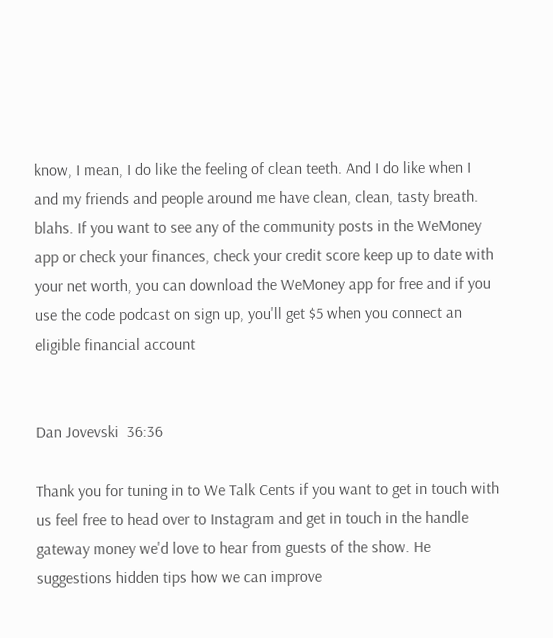know, I mean, I do like the feeling of clean teeth. And I do like when I and my friends and people around me have clean, clean, tasty breath. blahs. If you want to see any of the community posts in the WeMoney app or check your finances, check your credit score keep up to date with your net worth, you can download the WeMoney app for free and if you use the code podcast on sign up, you'll get $5 when you connect an eligible financial account


Dan Jovevski  36:36

Thank you for tuning in to We Talk Cents if you want to get in touch with us feel free to head over to Instagram and get in touch in the handle gateway money we'd love to hear from guests of the show. He suggestions hidden tips how we can improve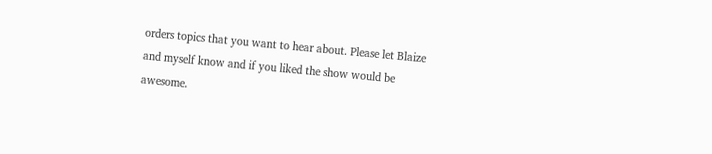orders topics that you want to hear about. Please let Blaize and myself know and if you liked the show would be awesome.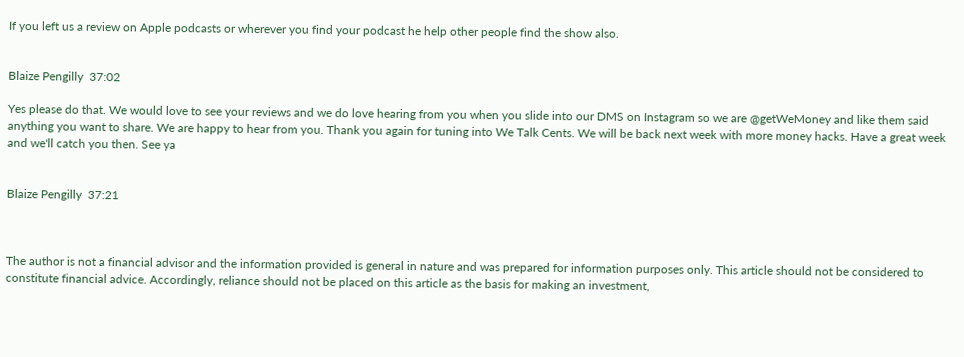If you left us a review on Apple podcasts or wherever you find your podcast he help other people find the show also.


Blaize Pengilly  37:02

Yes please do that. We would love to see your reviews and we do love hearing from you when you slide into our DMS on Instagram so we are @getWeMoney and like them said anything you want to share. We are happy to hear from you. Thank you again for tuning into We Talk Cents. We will be back next week with more money hacks. Have a great week and we'll catch you then. See ya


Blaize Pengilly  37:21



The author is not a financial advisor and the information provided is general in nature and was prepared for information purposes only. This article should not be considered to constitute financial advice. Accordingly, reliance should not be placed on this article as the basis for making an investment,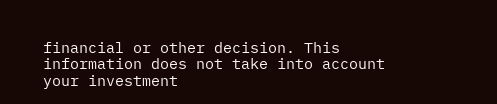financial or other decision. This information does not take into account your investment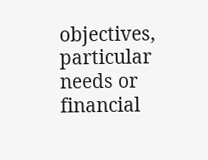objectives, particular needs or financial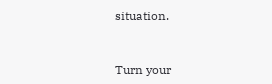situation.


Turn your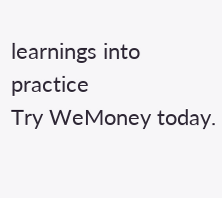learnings into practice
Try WeMoney today.